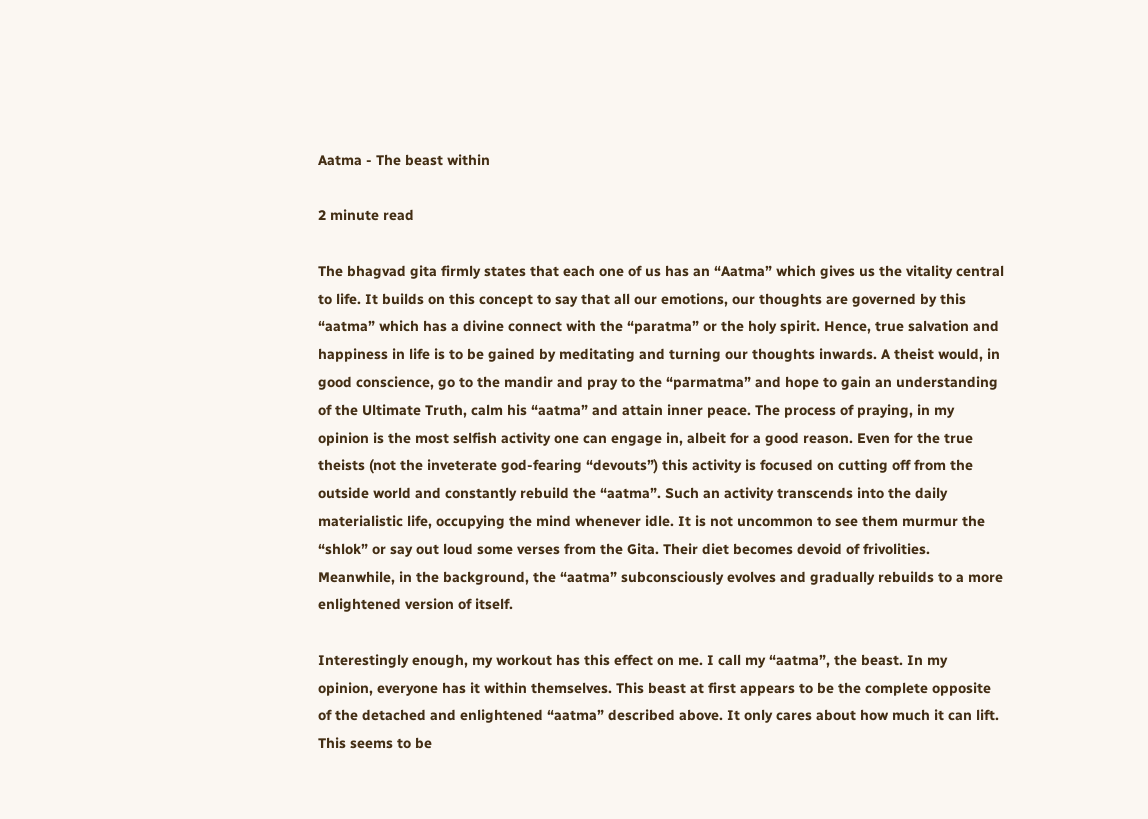Aatma - The beast within

2 minute read

The bhagvad gita firmly states that each one of us has an “Aatma” which gives us the vitality central to life. It builds on this concept to say that all our emotions, our thoughts are governed by this “aatma” which has a divine connect with the “paratma” or the holy spirit. Hence, true salvation and happiness in life is to be gained by meditating and turning our thoughts inwards. A theist would, in good conscience, go to the mandir and pray to the “parmatma” and hope to gain an understanding of the Ultimate Truth, calm his “aatma” and attain inner peace. The process of praying, in my opinion is the most selfish activity one can engage in, albeit for a good reason. Even for the true theists (not the inveterate god-fearing “devouts”) this activity is focused on cutting off from the outside world and constantly rebuild the “aatma”. Such an activity transcends into the daily materialistic life, occupying the mind whenever idle. It is not uncommon to see them murmur the “shlok” or say out loud some verses from the Gita. Their diet becomes devoid of frivolities. Meanwhile, in the background, the “aatma” subconsciously evolves and gradually rebuilds to a more enlightened version of itself.

Interestingly enough, my workout has this effect on me. I call my “aatma”, the beast. In my opinion, everyone has it within themselves. This beast at first appears to be the complete opposite of the detached and enlightened “aatma” described above. It only cares about how much it can lift. This seems to be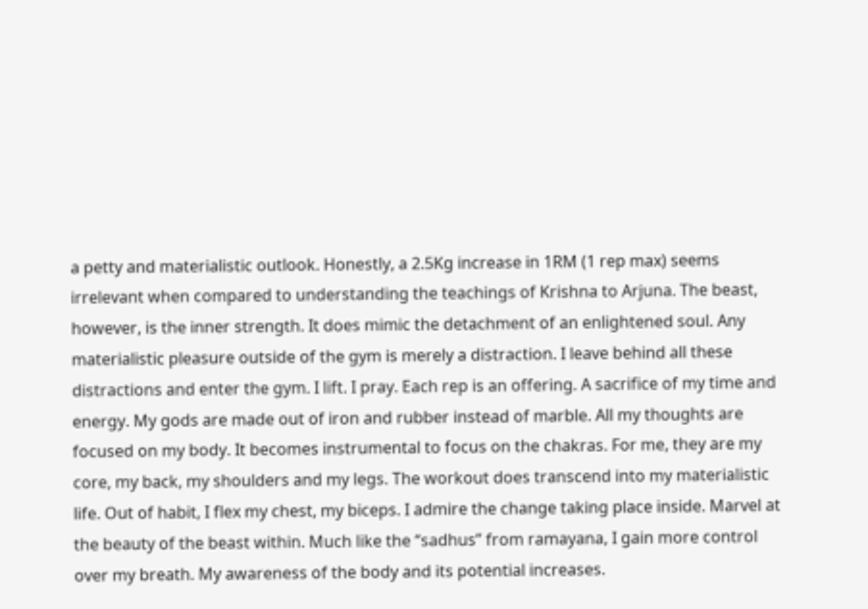a petty and materialistic outlook. Honestly, a 2.5Kg increase in 1RM (1 rep max) seems irrelevant when compared to understanding the teachings of Krishna to Arjuna. The beast, however, is the inner strength. It does mimic the detachment of an enlightened soul. Any materialistic pleasure outside of the gym is merely a distraction. I leave behind all these distractions and enter the gym. I lift. I pray. Each rep is an offering. A sacrifice of my time and energy. My gods are made out of iron and rubber instead of marble. All my thoughts are focused on my body. It becomes instrumental to focus on the chakras. For me, they are my core, my back, my shoulders and my legs. The workout does transcend into my materialistic life. Out of habit, I flex my chest, my biceps. I admire the change taking place inside. Marvel at the beauty of the beast within. Much like the “sadhus” from ramayana, I gain more control over my breath. My awareness of the body and its potential increases.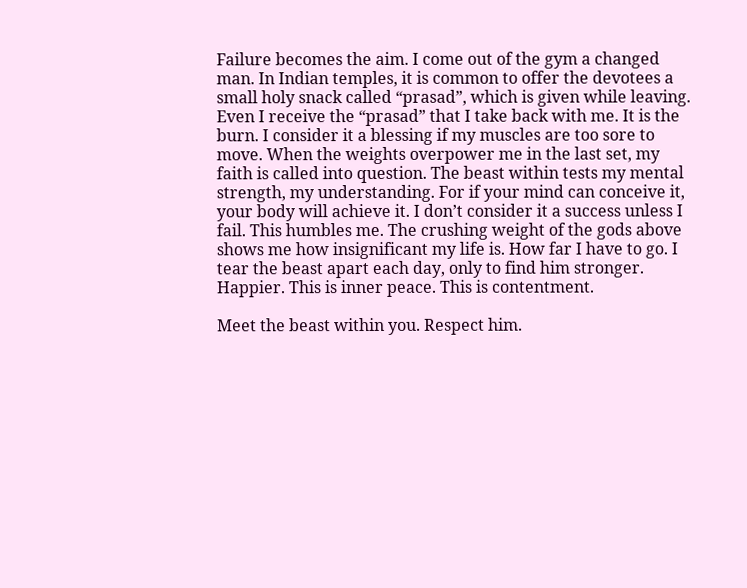Failure becomes the aim. I come out of the gym a changed man. In Indian temples, it is common to offer the devotees a small holy snack called “prasad”, which is given while leaving. Even I receive the “prasad” that I take back with me. It is the burn. I consider it a blessing if my muscles are too sore to move. When the weights overpower me in the last set, my faith is called into question. The beast within tests my mental strength, my understanding. For if your mind can conceive it, your body will achieve it. I don’t consider it a success unless I fail. This humbles me. The crushing weight of the gods above shows me how insignificant my life is. How far I have to go. I tear the beast apart each day, only to find him stronger. Happier. This is inner peace. This is contentment.

Meet the beast within you. Respect him.